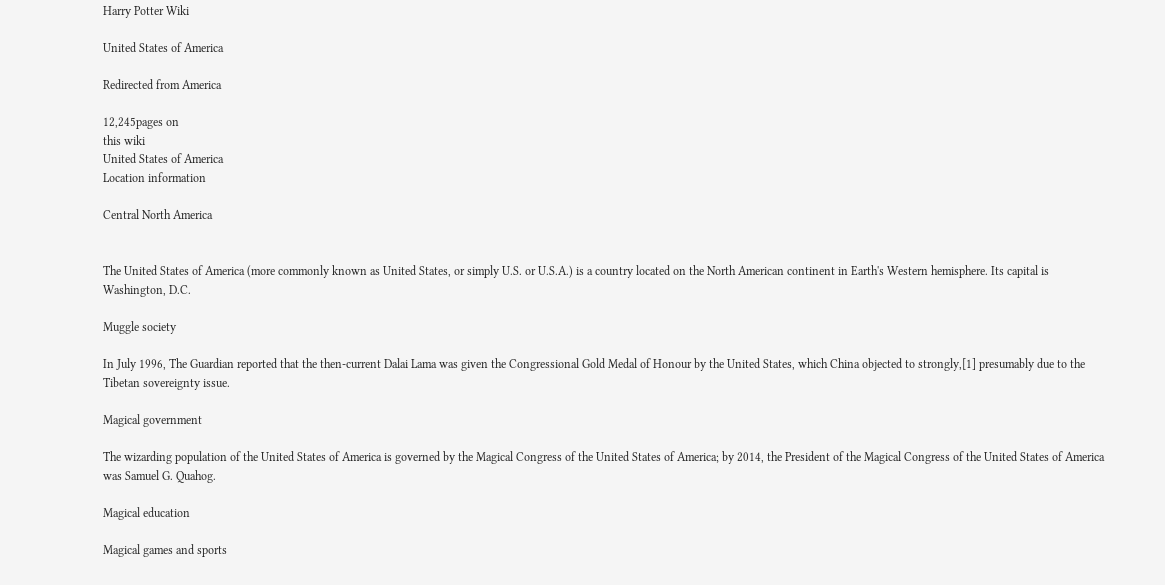Harry Potter Wiki

United States of America

Redirected from America

12,245pages on
this wiki
United States of America
Location information

Central North America


The United States of America (more commonly known as United States, or simply U.S. or U.S.A.) is a country located on the North American continent in Earth's Western hemisphere. Its capital is Washington, D.C.

Muggle society

In July 1996, The Guardian reported that the then-current Dalai Lama was given the Congressional Gold Medal of Honour by the United States, which China objected to strongly,[1] presumably due to the Tibetan sovereignty issue.

Magical government

The wizarding population of the United States of America is governed by the Magical Congress of the United States of America; by 2014, the President of the Magical Congress of the United States of America was Samuel G. Quahog.

Magical education

Magical games and sports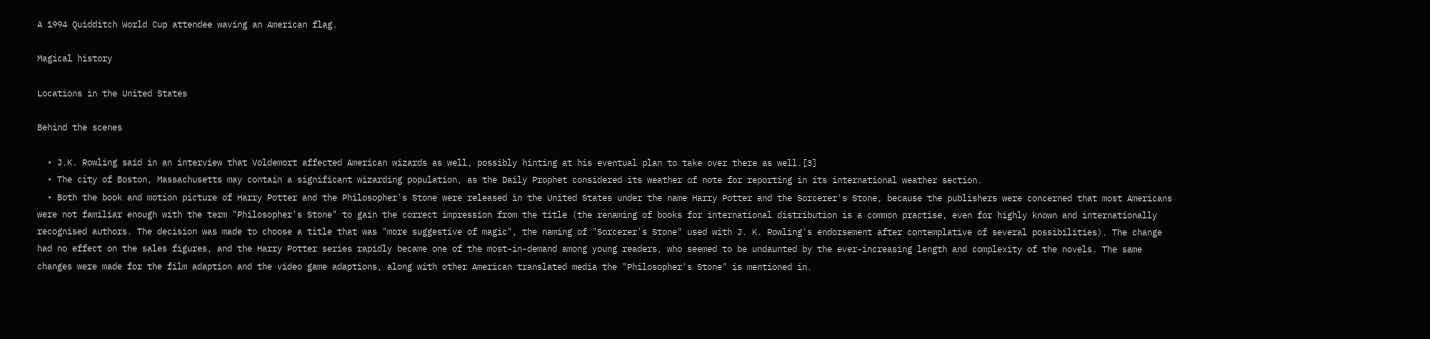A 1994 Quidditch World Cup attendee waving an American flag.

Magical history

Locations in the United States

Behind the scenes

  • J.K. Rowling said in an interview that Voldemort affected American wizards as well, possibly hinting at his eventual plan to take over there as well.[3]
  • The city of Boston, Massachusetts may contain a significant wizarding population, as the Daily Prophet considered its weather of note for reporting in its international weather section.
  • Both the book and motion picture of Harry Potter and the Philosopher's Stone were released in the United States under the name Harry Potter and the Sorcerer's Stone, because the publishers were concerned that most Americans were not familiar enough with the term "Philosopher's Stone" to gain the correct impression from the title (the renaming of books for international distribution is a common practise, even for highly known and internationally recognised authors. The decision was made to choose a title that was "more suggestive of magic", the naming of "Sorcerer's Stone" used with J. K. Rowling's endorsement after contemplative of several possibilities). The change had no effect on the sales figures, and the Harry Potter series rapidly became one of the most-in-demand among young readers, who seemed to be undaunted by the ever-increasing length and complexity of the novels. The same changes were made for the film adaption and the video game adaptions, along with other American translated media the "Philosopher's Stone" is mentioned in.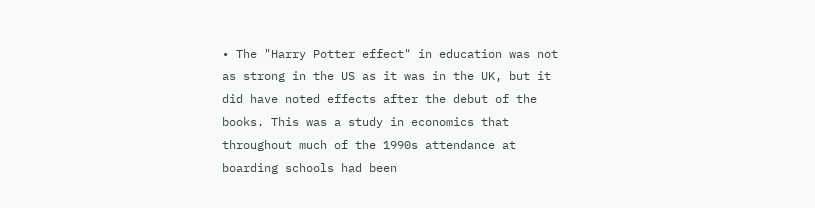• The "Harry Potter effect" in education was not as strong in the US as it was in the UK, but it did have noted effects after the debut of the books. This was a study in economics that throughout much of the 1990s attendance at boarding schools had been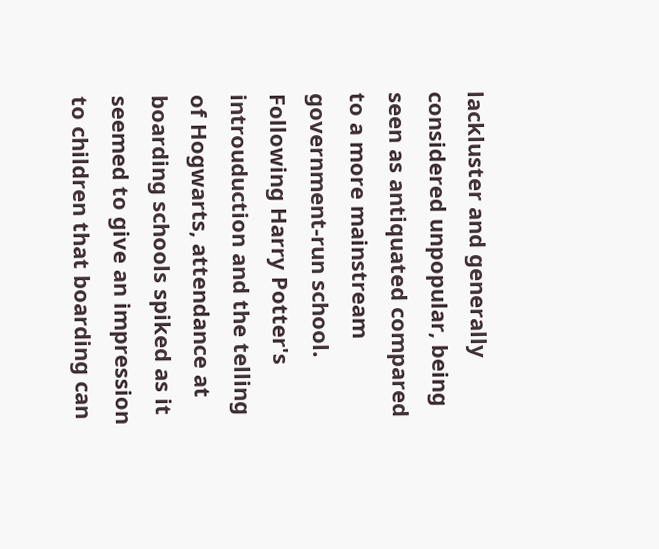lackluster and generally considered unpopular, being seen as antiquated compared to a more mainstream government-run school. Following Harry Potter's introuduction and the telling of Hogwarts, attendance at boarding schools spiked as it seemed to give an impression to children that boarding can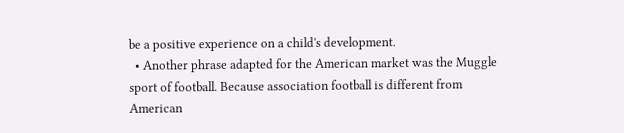be a positive experience on a child's development.
  • Another phrase adapted for the American market was the Muggle sport of football. Because association football is different from American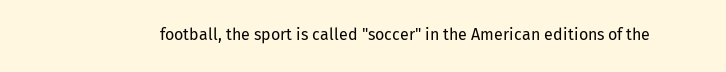football, the sport is called "soccer" in the American editions of the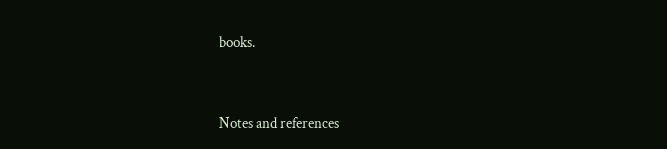books.


Notes and references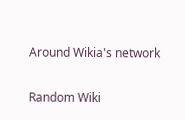Around Wikia's network

Random Wiki